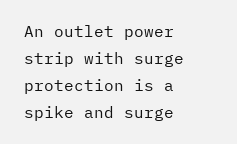An outlet power strip with surge protection is a spike and surge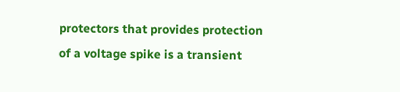protectors that provides protection of a voltage spike is a transient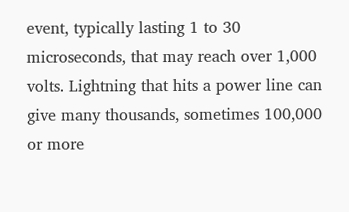event, typically lasting 1 to 30 microseconds, that may reach over 1,000 volts. Lightning that hits a power line can give many thousands, sometimes 100,000 or more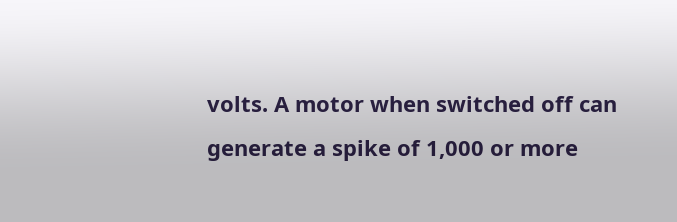volts. A motor when switched off can generate a spike of 1,000 or more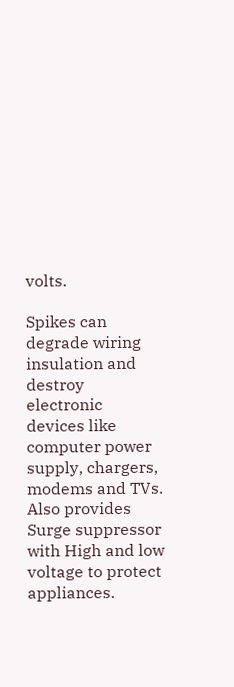volts.

Spikes can degrade wiring insulation and destroy electronic devices like computer power supply, chargers, modems and TVs. Also provides Surge suppressor with High and low voltage to protect appliances.